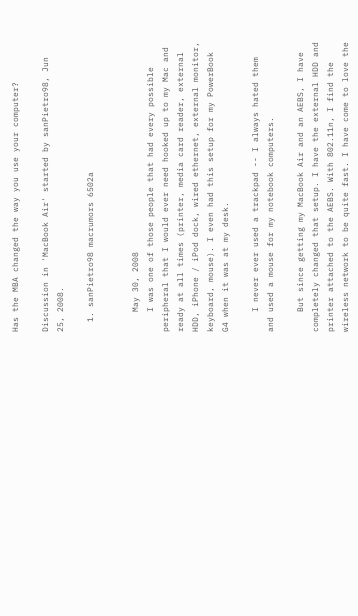Has the MBA changed the way you use your computer?

Discussion in 'MacBook Air' started by sanPietro98, Jun 25, 2008.

  1. sanPietro98 macrumors 6502a


    May 30, 2008
    I was one of those people that had every possible peripheral that I would ever need hooked up to my Mac and ready at all times (printer, media card reader, external HDD, iPhone / iPod dock, wired ethernet, external monitor, keyboard, mouse). I even had this setup for my PowerBook G4 when it was at my desk.

    I never ever used a trackpad -- I always hated them and used a mouse for my notebook computers.

    But since getting my MacBook Air and an AEBS, I have completely changed that setup. I have the external HDD and printer attached to the AEBS. With 802.11n, I find the wireless network to be quite fast. I have come to love the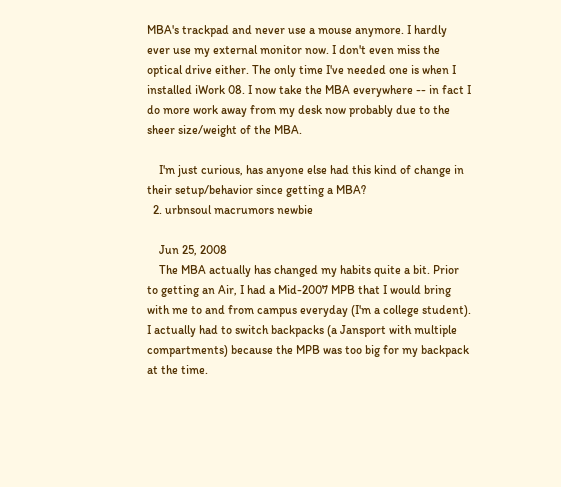MBA's trackpad and never use a mouse anymore. I hardly ever use my external monitor now. I don't even miss the optical drive either. The only time I've needed one is when I installed iWork 08. I now take the MBA everywhere -- in fact I do more work away from my desk now probably due to the sheer size/weight of the MBA.

    I'm just curious, has anyone else had this kind of change in their setup/behavior since getting a MBA?
  2. urbnsoul macrumors newbie

    Jun 25, 2008
    The MBA actually has changed my habits quite a bit. Prior to getting an Air, I had a Mid-2007 MPB that I would bring with me to and from campus everyday (I'm a college student). I actually had to switch backpacks (a Jansport with multiple compartments) because the MPB was too big for my backpack at the time.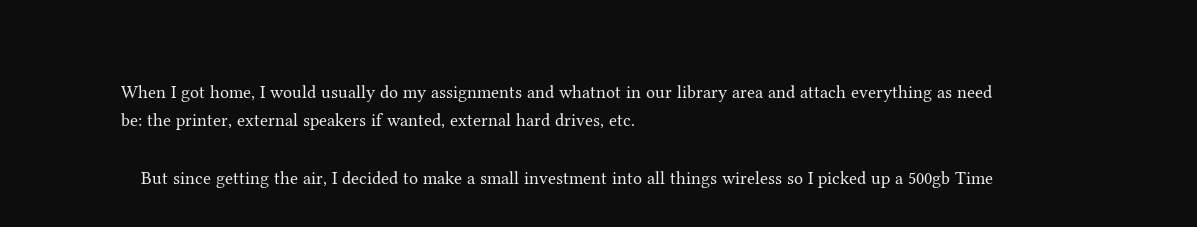When I got home, I would usually do my assignments and whatnot in our library area and attach everything as need be: the printer, external speakers if wanted, external hard drives, etc.

    But since getting the air, I decided to make a small investment into all things wireless so I picked up a 500gb Time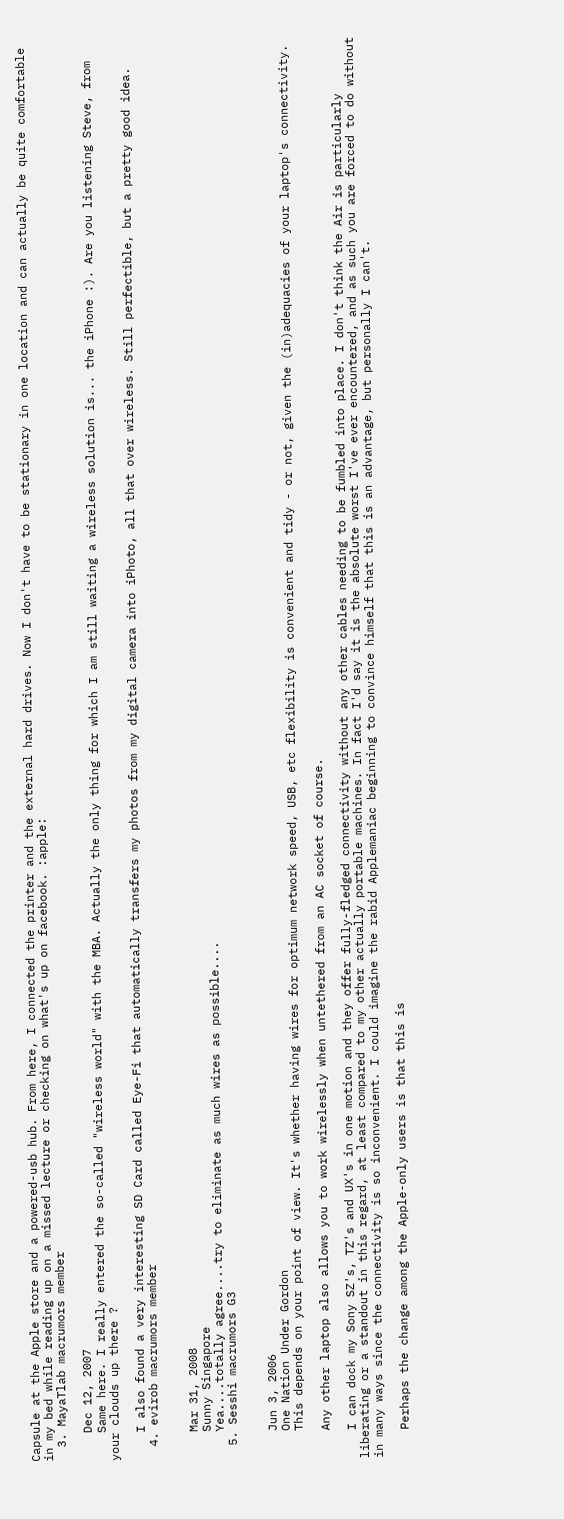Capsule at the Apple store and a powered-usb hub. From here, I connected the printer and the external hard drives. Now I don't have to be stationary in one location and can actually be quite comfortable in my bed while reading up on a missed lecture or checking on what's up on facebook. :apple:
  3. MayaTlab macrumors member

    Dec 12, 2007
    Same here. I really entered the so-called "wireless world" with the MBA. Actually the only thing for which I am still waiting a wireless solution is... the iPhone :). Are you listening Steve, from your clouds up there ?

    I also found a very interesting SD Card called Eye-Fi that automatically transfers my photos from my digital camera into iPhoto, all that over wireless. Still perfectible, but a pretty good idea.
  4. evirob macrumors member


    Mar 31, 2008
    Sunny Singapore
    Yea....totally agree....try to eliminate as much wires as possible....
  5. Sesshi macrumors G3


    Jun 3, 2006
    One Nation Under Gordon
    This depends on your point of view. It's whether having wires for optimum network speed, USB, etc flexibility is convenient and tidy - or not, given the (in)adequacies of your laptop's connectivity.

    Any other laptop also allows you to work wirelessly when untethered from an AC socket of course.

    I can dock my Sony SZ's, TZ's and UX's in one motion and they offer fully-fledged connectivity without any other cables needing to be fumbled into place. I don't think the Air is particularly liberating or a standout in this regard, at least compared to my other actually portable machines. In fact I'd say it is the absolute worst I've ever encountered, and as such you are forced to do without in many ways since the connectivity is so inconvenient. I could imagine the rabid Applemaniac beginning to convince himself that this is an advantage, but personally I can't.

    Perhaps the change among the Apple-only users is that this is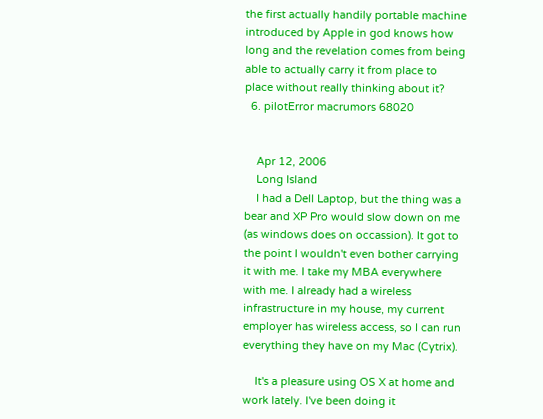the first actually handily portable machine introduced by Apple in god knows how long and the revelation comes from being able to actually carry it from place to place without really thinking about it?
  6. pilotError macrumors 68020


    Apr 12, 2006
    Long Island
    I had a Dell Laptop, but the thing was a bear and XP Pro would slow down on me (as windows does on occassion). It got to the point I wouldn't even bother carrying it with me. I take my MBA everywhere with me. I already had a wireless infrastructure in my house, my current employer has wireless access, so I can run everything they have on my Mac (Cytrix).

    It's a pleasure using OS X at home and work lately. I've been doing it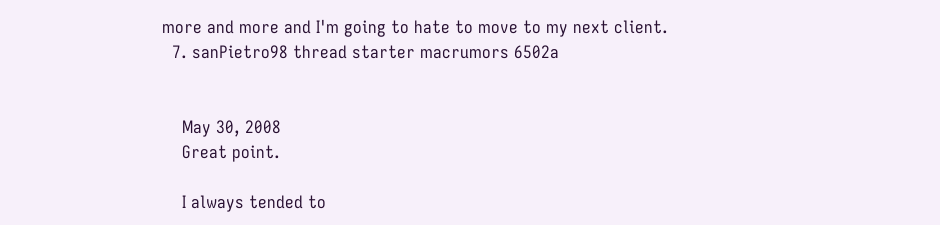more and more and I'm going to hate to move to my next client.
  7. sanPietro98 thread starter macrumors 6502a


    May 30, 2008
    Great point.

    I always tended to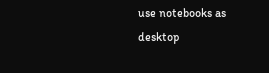use notebooks as desktop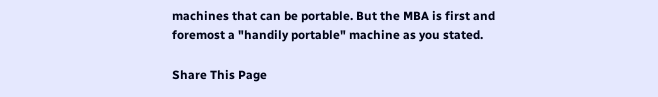machines that can be portable. But the MBA is first and foremost a "handily portable" machine as you stated.

Share This Page